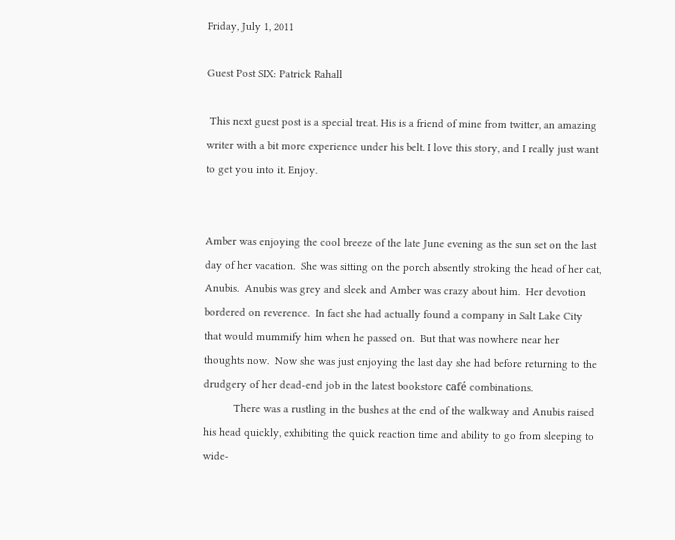Friday, July 1, 2011

Guest Post SIX: Patrick Rahall

 This next guest post is a special treat. His is a friend of mine from twitter, an amazing writer with a bit more experience under his belt. I love this story, and I really just want to get you into it. Enjoy.


Amber was enjoying the cool breeze of the late June evening as the sun set on the last day of her vacation.  She was sitting on the porch absently stroking the head of her cat, Anubis.  Anubis was grey and sleek and Amber was crazy about him.  Her devotion bordered on reverence.  In fact she had actually found a company in Salt Lake City that would mummify him when he passed on.  But that was nowhere near her thoughts now.  Now she was just enjoying the last day she had before returning to the drudgery of her dead-end job in the latest bookstore café combinations.
          There was a rustling in the bushes at the end of the walkway and Anubis raised his head quickly, exhibiting the quick reaction time and ability to go from sleeping to wide-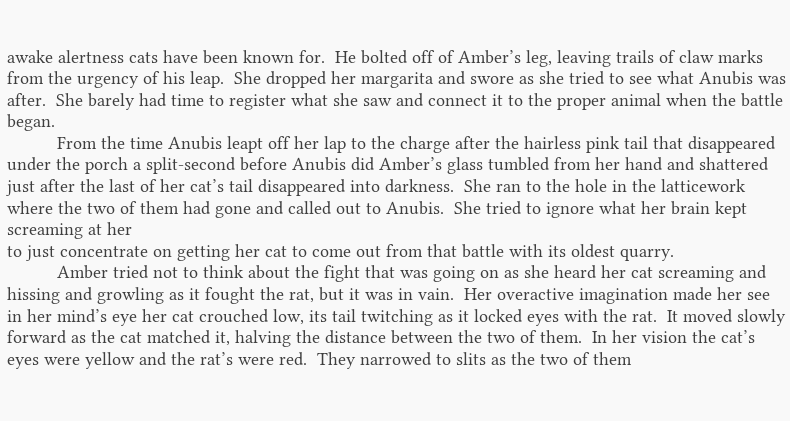awake alertness cats have been known for.  He bolted off of Amber’s leg, leaving trails of claw marks from the urgency of his leap.  She dropped her margarita and swore as she tried to see what Anubis was after.  She barely had time to register what she saw and connect it to the proper animal when the battle began.
          From the time Anubis leapt off her lap to the charge after the hairless pink tail that disappeared under the porch a split-second before Anubis did Amber’s glass tumbled from her hand and shattered just after the last of her cat’s tail disappeared into darkness.  She ran to the hole in the latticework where the two of them had gone and called out to Anubis.  She tried to ignore what her brain kept screaming at her
to just concentrate on getting her cat to come out from that battle with its oldest quarry.
          Amber tried not to think about the fight that was going on as she heard her cat screaming and hissing and growling as it fought the rat, but it was in vain.  Her overactive imagination made her see in her mind’s eye her cat crouched low, its tail twitching as it locked eyes with the rat.  It moved slowly forward as the cat matched it, halving the distance between the two of them.  In her vision the cat’s eyes were yellow and the rat’s were red.  They narrowed to slits as the two of them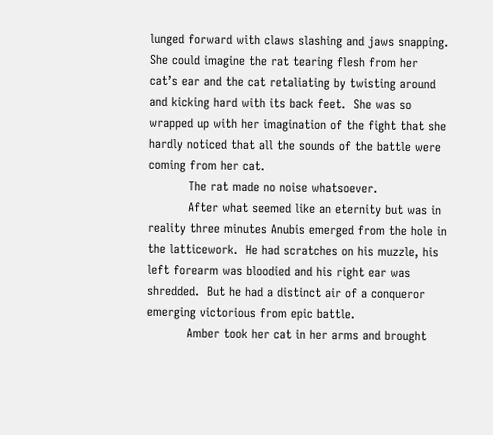lunged forward with claws slashing and jaws snapping.  She could imagine the rat tearing flesh from her cat’s ear and the cat retaliating by twisting around and kicking hard with its back feet.  She was so wrapped up with her imagination of the fight that she hardly noticed that all the sounds of the battle were coming from her cat.
          The rat made no noise whatsoever.
          After what seemed like an eternity but was in reality three minutes Anubis emerged from the hole in the latticework.  He had scratches on his muzzle, his left forearm was bloodied and his right ear was shredded.  But he had a distinct air of a conqueror emerging victorious from epic battle.
          Amber took her cat in her arms and brought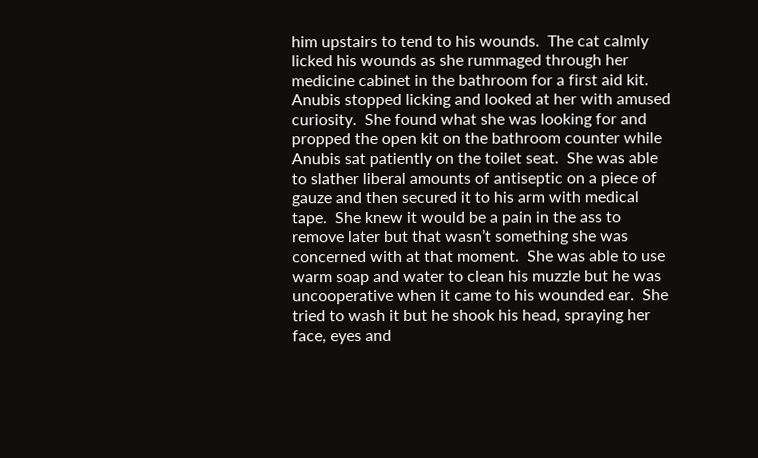him upstairs to tend to his wounds.  The cat calmly licked his wounds as she rummaged through her medicine cabinet in the bathroom for a first aid kit.  Anubis stopped licking and looked at her with amused curiosity.  She found what she was looking for and propped the open kit on the bathroom counter while Anubis sat patiently on the toilet seat.  She was able to slather liberal amounts of antiseptic on a piece of gauze and then secured it to his arm with medical tape.  She knew it would be a pain in the ass to remove later but that wasn’t something she was concerned with at that moment.  She was able to use warm soap and water to clean his muzzle but he was uncooperative when it came to his wounded ear.  She tried to wash it but he shook his head, spraying her face, eyes and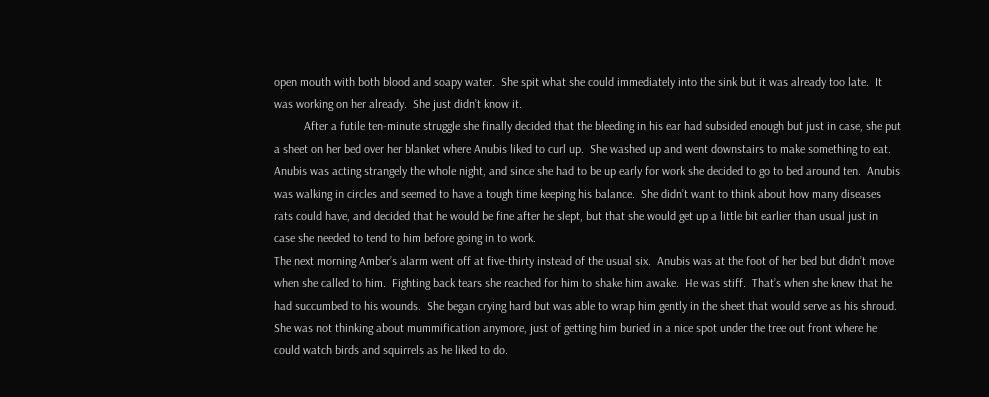open mouth with both blood and soapy water.  She spit what she could immediately into the sink but it was already too late.  It was working on her already.  She just didn’t know it.
          After a futile ten-minute struggle she finally decided that the bleeding in his ear had subsided enough but just in case, she put a sheet on her bed over her blanket where Anubis liked to curl up.  She washed up and went downstairs to make something to eat.  Anubis was acting strangely the whole night, and since she had to be up early for work she decided to go to bed around ten.  Anubis was walking in circles and seemed to have a tough time keeping his balance.  She didn’t want to think about how many diseases rats could have, and decided that he would be fine after he slept, but that she would get up a little bit earlier than usual just in case she needed to tend to him before going in to work.
The next morning Amber’s alarm went off at five-thirty instead of the usual six.  Anubis was at the foot of her bed but didn’t move when she called to him.  Fighting back tears she reached for him to shake him awake.  He was stiff.  That’s when she knew that he had succumbed to his wounds.  She began crying hard but was able to wrap him gently in the sheet that would serve as his shroud.  She was not thinking about mummification anymore, just of getting him buried in a nice spot under the tree out front where he could watch birds and squirrels as he liked to do.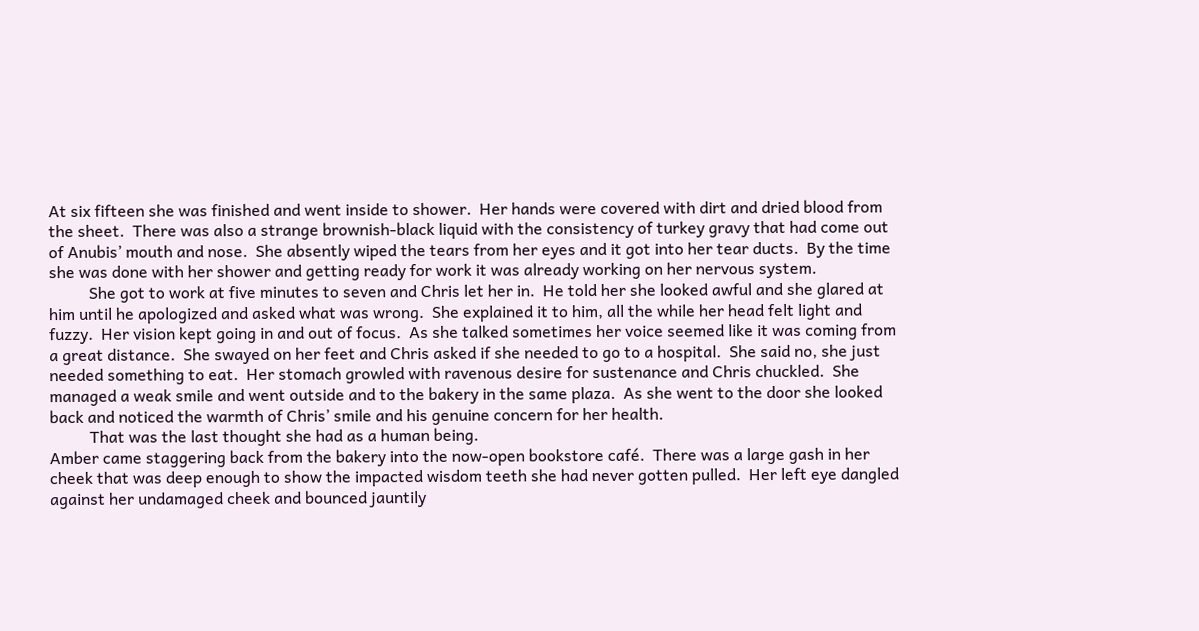At six fifteen she was finished and went inside to shower.  Her hands were covered with dirt and dried blood from the sheet.  There was also a strange brownish-black liquid with the consistency of turkey gravy that had come out of Anubis’ mouth and nose.  She absently wiped the tears from her eyes and it got into her tear ducts.  By the time she was done with her shower and getting ready for work it was already working on her nervous system.
          She got to work at five minutes to seven and Chris let her in.  He told her she looked awful and she glared at him until he apologized and asked what was wrong.  She explained it to him, all the while her head felt light and fuzzy.  Her vision kept going in and out of focus.  As she talked sometimes her voice seemed like it was coming from a great distance.  She swayed on her feet and Chris asked if she needed to go to a hospital.  She said no, she just needed something to eat.  Her stomach growled with ravenous desire for sustenance and Chris chuckled.  She managed a weak smile and went outside and to the bakery in the same plaza.  As she went to the door she looked back and noticed the warmth of Chris’ smile and his genuine concern for her health.
          That was the last thought she had as a human being.
Amber came staggering back from the bakery into the now-open bookstore café.  There was a large gash in her cheek that was deep enough to show the impacted wisdom teeth she had never gotten pulled.  Her left eye dangled against her undamaged cheek and bounced jauntily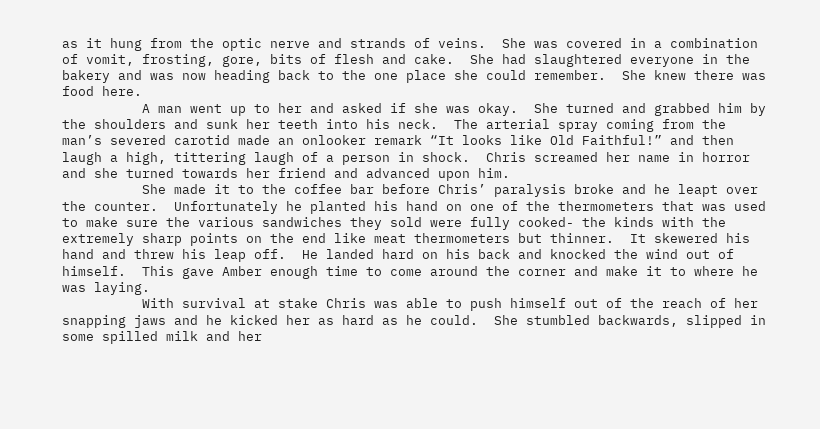as it hung from the optic nerve and strands of veins.  She was covered in a combination of vomit, frosting, gore, bits of flesh and cake.  She had slaughtered everyone in the bakery and was now heading back to the one place she could remember.  She knew there was food here.
          A man went up to her and asked if she was okay.  She turned and grabbed him by the shoulders and sunk her teeth into his neck.  The arterial spray coming from the man’s severed carotid made an onlooker remark “It looks like Old Faithful!” and then laugh a high, tittering laugh of a person in shock.  Chris screamed her name in horror and she turned towards her friend and advanced upon him.
          She made it to the coffee bar before Chris’ paralysis broke and he leapt over the counter.  Unfortunately he planted his hand on one of the thermometers that was used to make sure the various sandwiches they sold were fully cooked- the kinds with the extremely sharp points on the end like meat thermometers but thinner.  It skewered his hand and threw his leap off.  He landed hard on his back and knocked the wind out of himself.  This gave Amber enough time to come around the corner and make it to where he was laying.
          With survival at stake Chris was able to push himself out of the reach of her snapping jaws and he kicked her as hard as he could.  She stumbled backwards, slipped in some spilled milk and her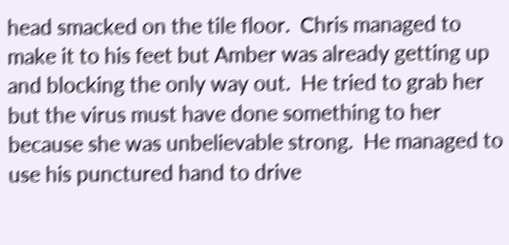head smacked on the tile floor.  Chris managed to make it to his feet but Amber was already getting up and blocking the only way out.  He tried to grab her but the virus must have done something to her because she was unbelievable strong.  He managed to use his punctured hand to drive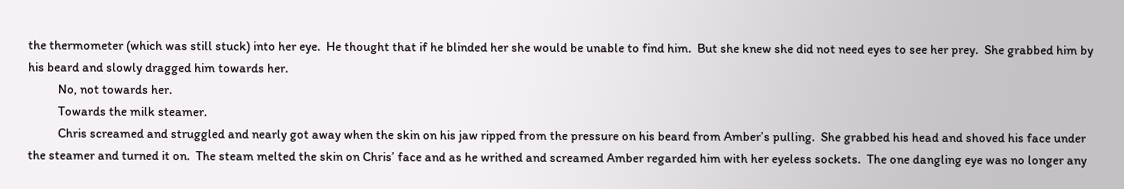the thermometer (which was still stuck) into her eye.  He thought that if he blinded her she would be unable to find him.  But she knew she did not need eyes to see her prey.  She grabbed him by his beard and slowly dragged him towards her.
          No, not towards her.
          Towards the milk steamer.
          Chris screamed and struggled and nearly got away when the skin on his jaw ripped from the pressure on his beard from Amber’s pulling.  She grabbed his head and shoved his face under the steamer and turned it on.  The steam melted the skin on Chris’ face and as he writhed and screamed Amber regarded him with her eyeless sockets.  The one dangling eye was no longer any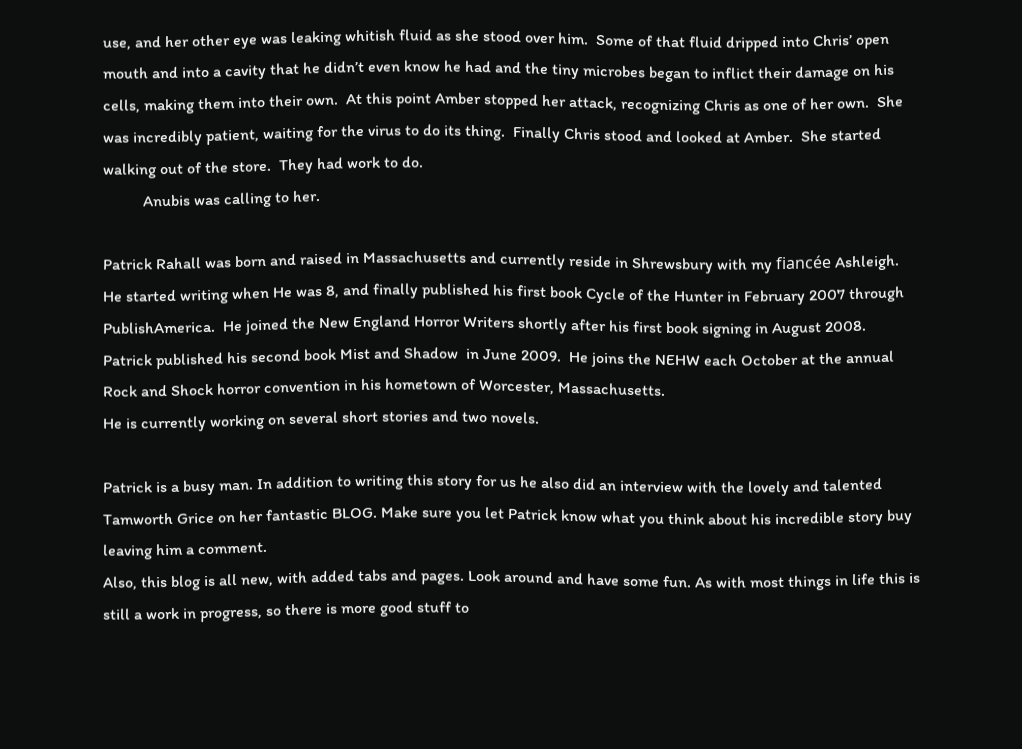use, and her other eye was leaking whitish fluid as she stood over him.  Some of that fluid dripped into Chris’ open mouth and into a cavity that he didn’t even know he had and the tiny microbes began to inflict their damage on his cells, making them into their own.  At this point Amber stopped her attack, recognizing Chris as one of her own.  She was incredibly patient, waiting for the virus to do its thing.  Finally Chris stood and looked at Amber.  She started walking out of the store.  They had work to do.
          Anubis was calling to her.

Patrick Rahall was born and raised in Massachusetts and currently reside in Shrewsbury with my fiancée Ashleigh.  He started writing when He was 8, and finally published his first book Cycle of the Hunter in February 2007 through PublishAmerica.  He joined the New England Horror Writers shortly after his first book signing in August 2008.
Patrick published his second book Mist and Shadow  in June 2009.  He joins the NEHW each October at the annual Rock and Shock horror convention in his hometown of Worcester, Massachusetts.
He is currently working on several short stories and two novels.

Patrick is a busy man. In addition to writing this story for us he also did an interview with the lovely and talented Tamworth Grice on her fantastic BLOG. Make sure you let Patrick know what you think about his incredible story buy leaving him a comment.
Also, this blog is all new, with added tabs and pages. Look around and have some fun. As with most things in life this is still a work in progress, so there is more good stuff to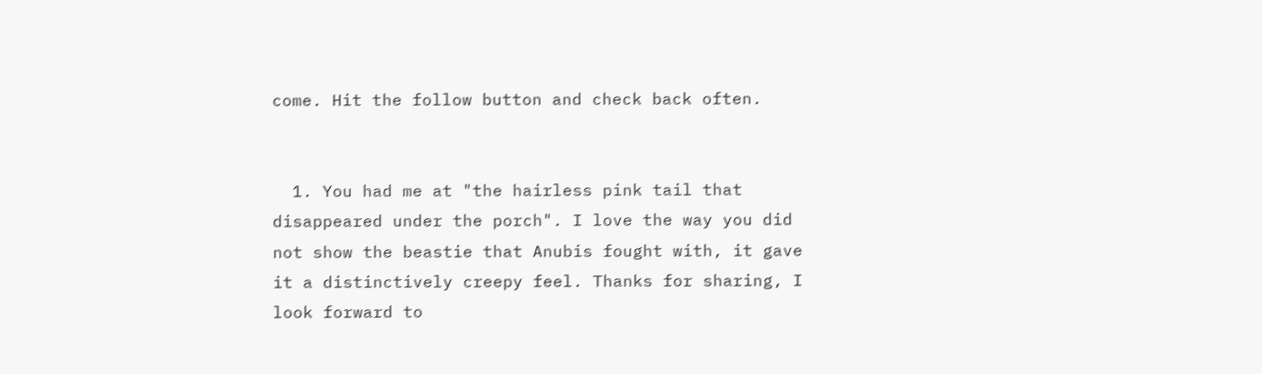come. Hit the follow button and check back often.


  1. You had me at "the hairless pink tail that disappeared under the porch". I love the way you did not show the beastie that Anubis fought with, it gave it a distinctively creepy feel. Thanks for sharing, I look forward to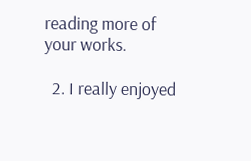reading more of your works.

  2. I really enjoyed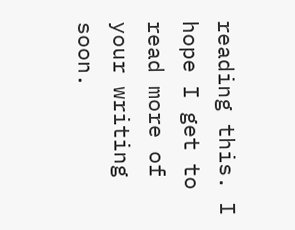reading this. I hope I get to read more of your writing soon.